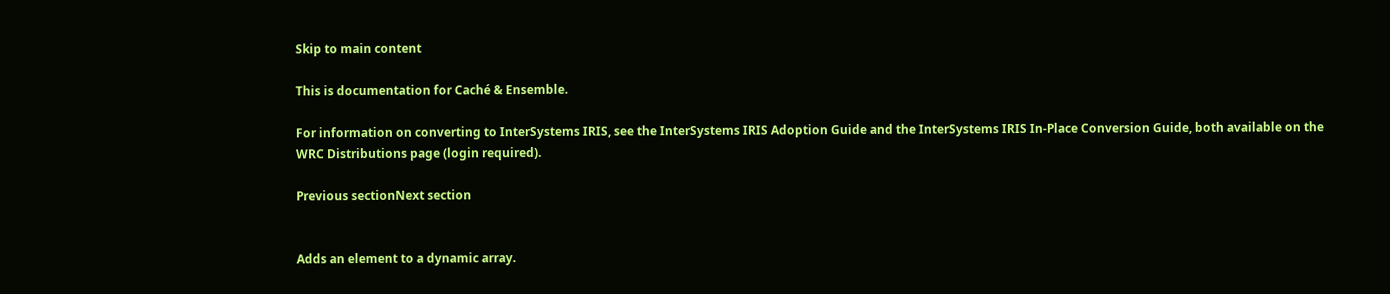Skip to main content

This is documentation for Caché & Ensemble.

For information on converting to InterSystems IRIS, see the InterSystems IRIS Adoption Guide and the InterSystems IRIS In-Place Conversion Guide, both available on the WRC Distributions page (login required).

Previous sectionNext section


Adds an element to a dynamic array.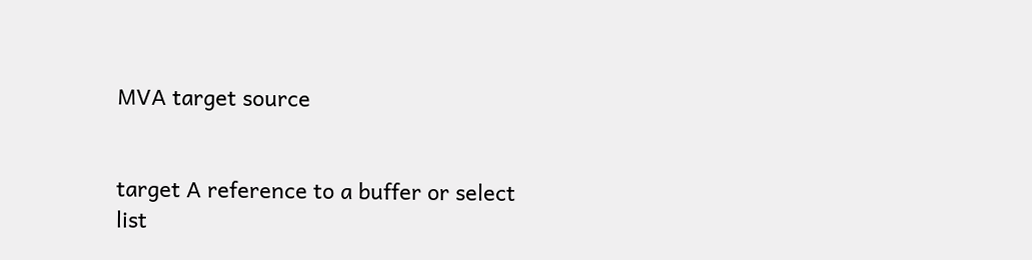MVA target source


target A reference to a buffer or select list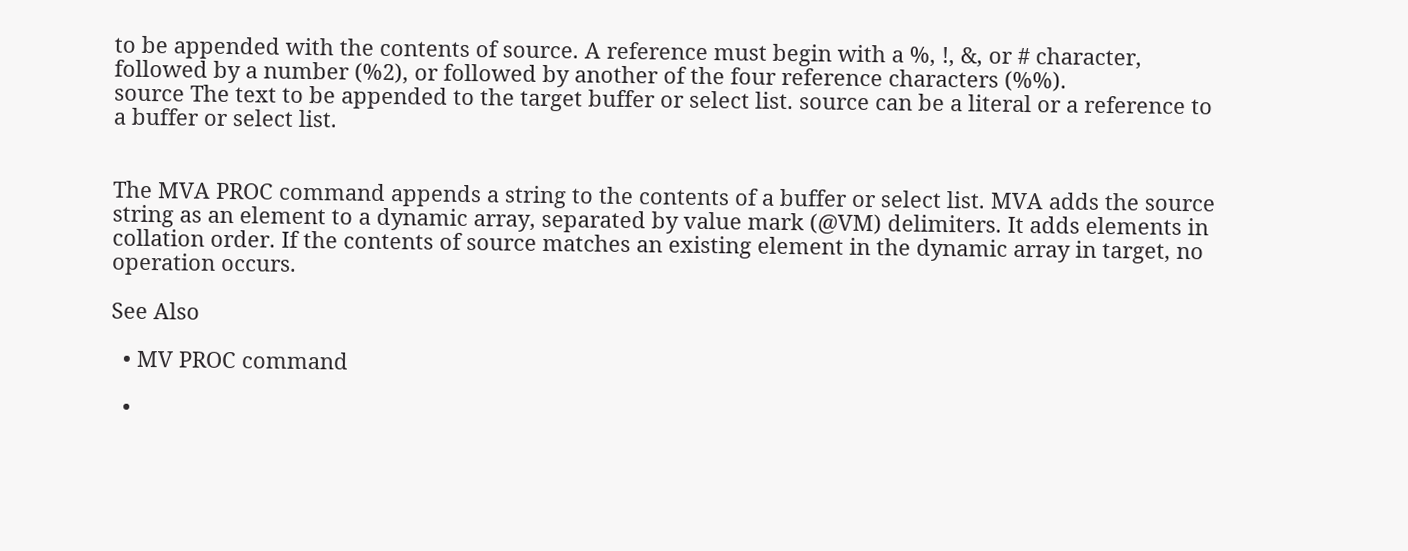to be appended with the contents of source. A reference must begin with a %, !, &, or # character, followed by a number (%2), or followed by another of the four reference characters (%%).
source The text to be appended to the target buffer or select list. source can be a literal or a reference to a buffer or select list.


The MVA PROC command appends a string to the contents of a buffer or select list. MVA adds the source string as an element to a dynamic array, separated by value mark (@VM) delimiters. It adds elements in collation order. If the contents of source matches an existing element in the dynamic array in target, no operation occurs.

See Also

  • MV PROC command

  •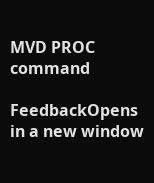MVD PROC command

FeedbackOpens in a new window